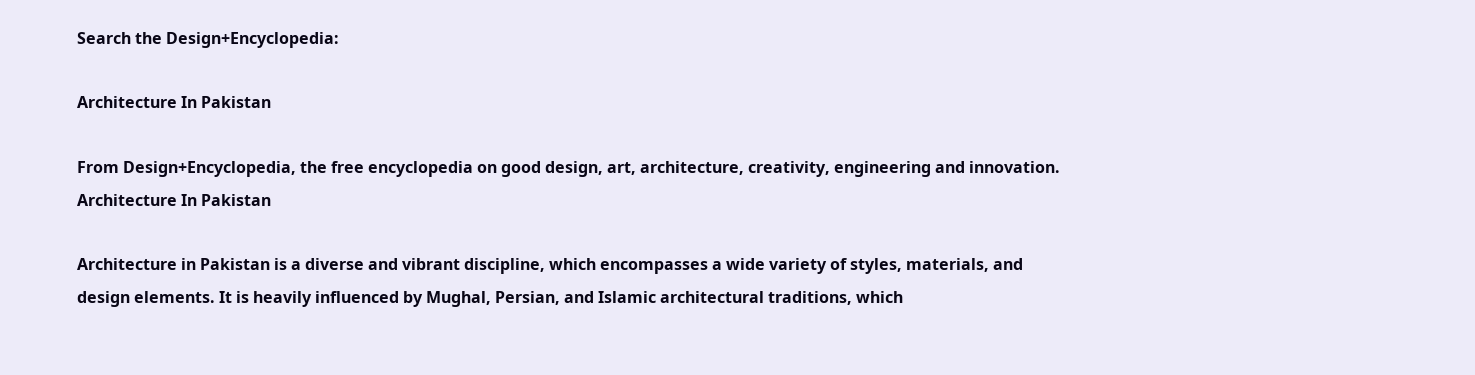Search the Design+Encyclopedia:

Architecture In Pakistan

From Design+Encyclopedia, the free encyclopedia on good design, art, architecture, creativity, engineering and innovation.
Architecture In Pakistan

Architecture in Pakistan is a diverse and vibrant discipline, which encompasses a wide variety of styles, materials, and design elements. It is heavily influenced by Mughal, Persian, and Islamic architectural traditions, which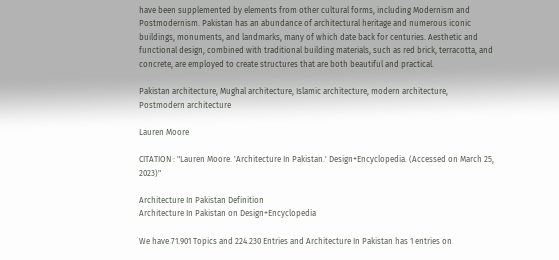have been supplemented by elements from other cultural forms, including Modernism and Postmodernism. Pakistan has an abundance of architectural heritage and numerous iconic buildings, monuments, and landmarks, many of which date back for centuries. Aesthetic and functional design, combined with traditional building materials, such as red brick, terracotta, and concrete, are employed to create structures that are both beautiful and practical.

Pakistan architecture, Mughal architecture, Islamic architecture, modern architecture, Postmodern architecture

Lauren Moore

CITATION : "Lauren Moore. 'Architecture In Pakistan.' Design+Encyclopedia. (Accessed on March 25, 2023)"

Architecture In Pakistan Definition
Architecture In Pakistan on Design+Encyclopedia

We have 71.901 Topics and 224.230 Entries and Architecture In Pakistan has 1 entries on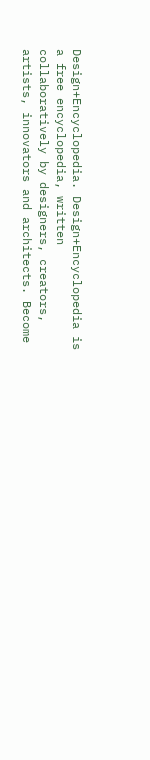Design+Encyclopedia. Design+Encyclopedia is a free encyclopedia, written collaboratively by designers, creators, artists, innovators and architects. Become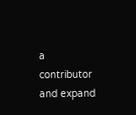a contributor and expand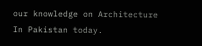our knowledge on Architecture In Pakistan today.